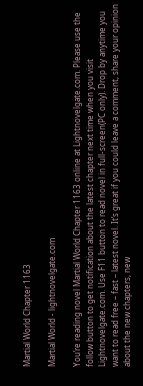Martial World Chapter 1163

Martial World - lightnovelgate.com

You’re reading novel Martial World Chapter 1163 online at Lightnovelgate.com. Please use the follow button to get notification about the latest chapter next time when you visit Lightnovelgate.com. Use F11 button to read novel in full-screen(PC only). Drop by anytime you want to read free – fast – latest novel. It’s great if you could leave a comment, share your opinion about the new chapters, new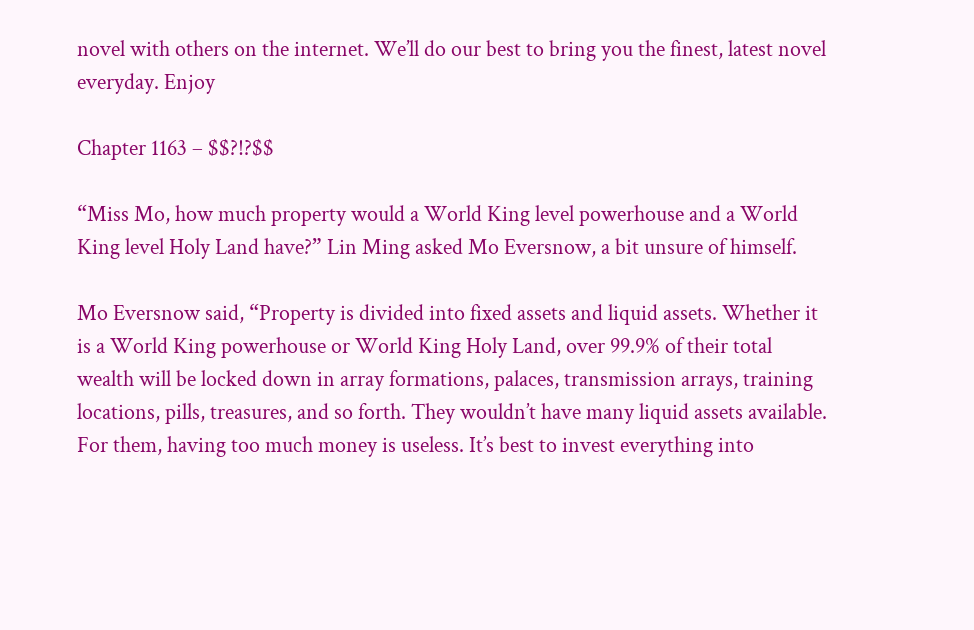novel with others on the internet. We’ll do our best to bring you the finest, latest novel everyday. Enjoy

Chapter 1163 – $$?!?$$

“Miss Mo, how much property would a World King level powerhouse and a World King level Holy Land have?” Lin Ming asked Mo Eversnow, a bit unsure of himself.

Mo Eversnow said, “Property is divided into fixed assets and liquid assets. Whether it is a World King powerhouse or World King Holy Land, over 99.9% of their total wealth will be locked down in array formations, palaces, transmission arrays, training locations, pills, treasures, and so forth. They wouldn’t have many liquid assets available. For them, having too much money is useless. It’s best to invest everything into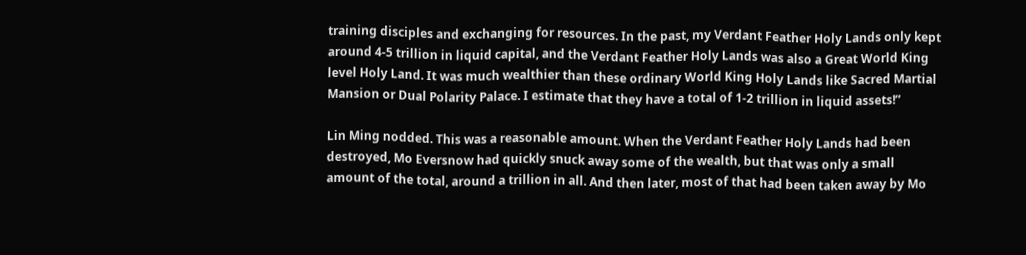training disciples and exchanging for resources. In the past, my Verdant Feather Holy Lands only kept around 4-5 trillion in liquid capital, and the Verdant Feather Holy Lands was also a Great World King level Holy Land. It was much wealthier than these ordinary World King Holy Lands like Sacred Martial Mansion or Dual Polarity Palace. I estimate that they have a total of 1-2 trillion in liquid assets!”

Lin Ming nodded. This was a reasonable amount. When the Verdant Feather Holy Lands had been destroyed, Mo Eversnow had quickly snuck away some of the wealth, but that was only a small amount of the total, around a trillion in all. And then later, most of that had been taken away by Mo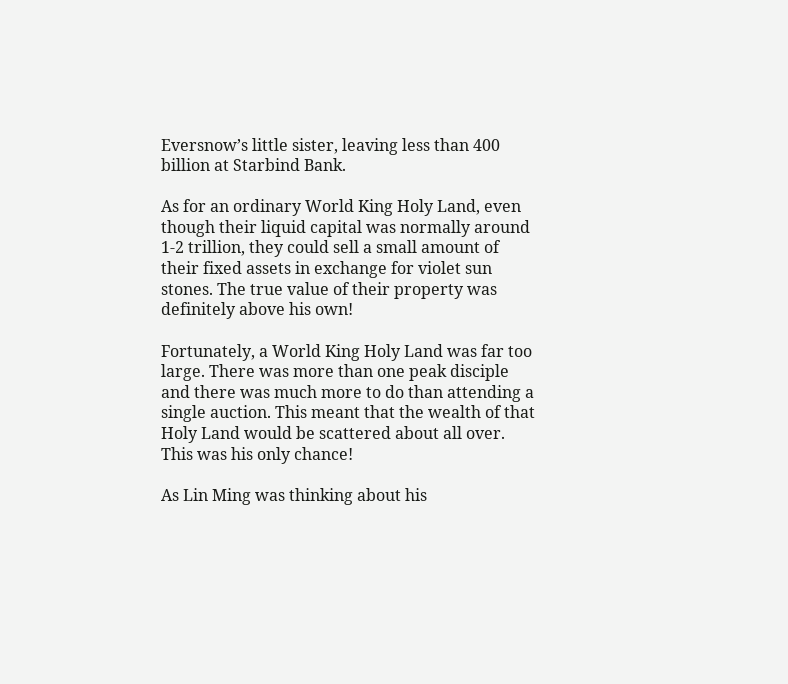Eversnow’s little sister, leaving less than 400 billion at Starbind Bank.

As for an ordinary World King Holy Land, even though their liquid capital was normally around 1-2 trillion, they could sell a small amount of their fixed assets in exchange for violet sun stones. The true value of their property was definitely above his own!

Fortunately, a World King Holy Land was far too large. There was more than one peak disciple and there was much more to do than attending a single auction. This meant that the wealth of that Holy Land would be scattered about all over. This was his only chance!

As Lin Ming was thinking about his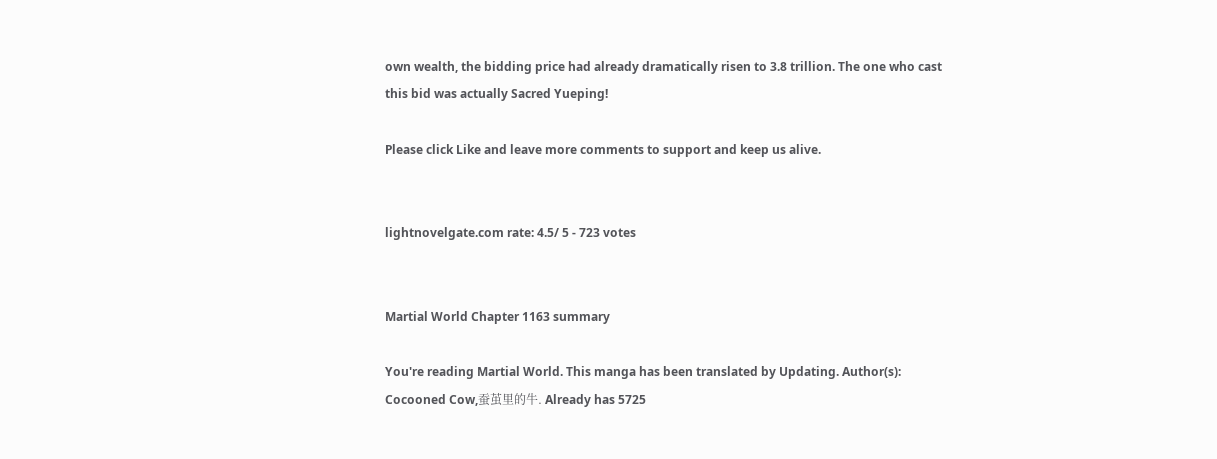own wealth, the bidding price had already dramatically risen to 3.8 trillion. The one who cast this bid was actually Sacred Yueping!

Please click Like and leave more comments to support and keep us alive.


lightnovelgate.com rate: 4.5/ 5 - 723 votes


Martial World Chapter 1163 summary

You're reading Martial World. This manga has been translated by Updating. Author(s): Cocooned Cow,蚕茧里的牛. Already has 5725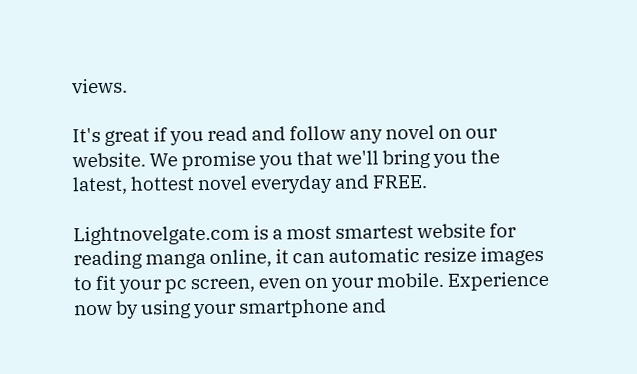views.

It's great if you read and follow any novel on our website. We promise you that we'll bring you the latest, hottest novel everyday and FREE.

Lightnovelgate.com is a most smartest website for reading manga online, it can automatic resize images to fit your pc screen, even on your mobile. Experience now by using your smartphone and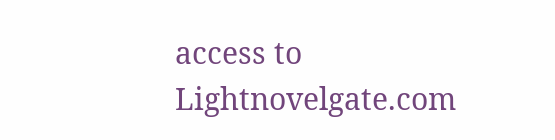access to Lightnovelgate.com